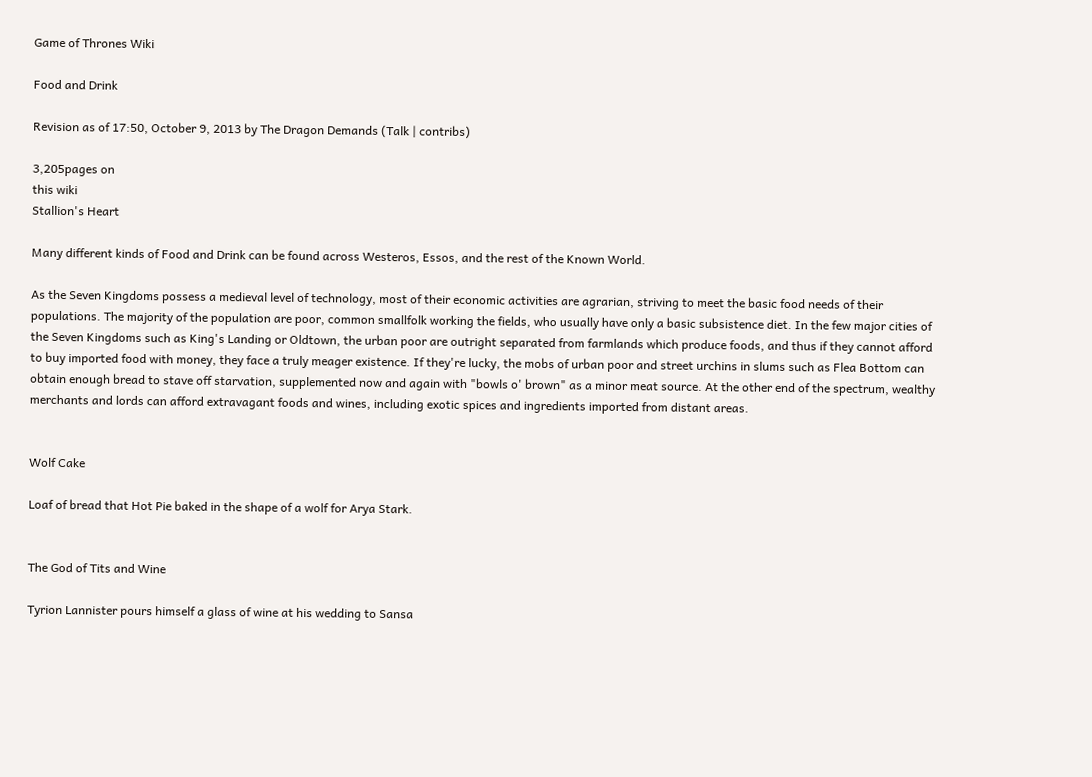Game of Thrones Wiki

Food and Drink

Revision as of 17:50, October 9, 2013 by The Dragon Demands (Talk | contribs)

3,205pages on
this wiki
Stallion's Heart

Many different kinds of Food and Drink can be found across Westeros, Essos, and the rest of the Known World.

As the Seven Kingdoms possess a medieval level of technology, most of their economic activities are agrarian, striving to meet the basic food needs of their populations. The majority of the population are poor, common smallfolk working the fields, who usually have only a basic subsistence diet. In the few major cities of the Seven Kingdoms such as King's Landing or Oldtown, the urban poor are outright separated from farmlands which produce foods, and thus if they cannot afford to buy imported food with money, they face a truly meager existence. If they're lucky, the mobs of urban poor and street urchins in slums such as Flea Bottom can obtain enough bread to stave off starvation, supplemented now and again with "bowls o' brown" as a minor meat source. At the other end of the spectrum, wealthy merchants and lords can afford extravagant foods and wines, including exotic spices and ingredients imported from distant areas.


Wolf Cake

Loaf of bread that Hot Pie baked in the shape of a wolf for Arya Stark.


The God of Tits and Wine

Tyrion Lannister pours himself a glass of wine at his wedding to Sansa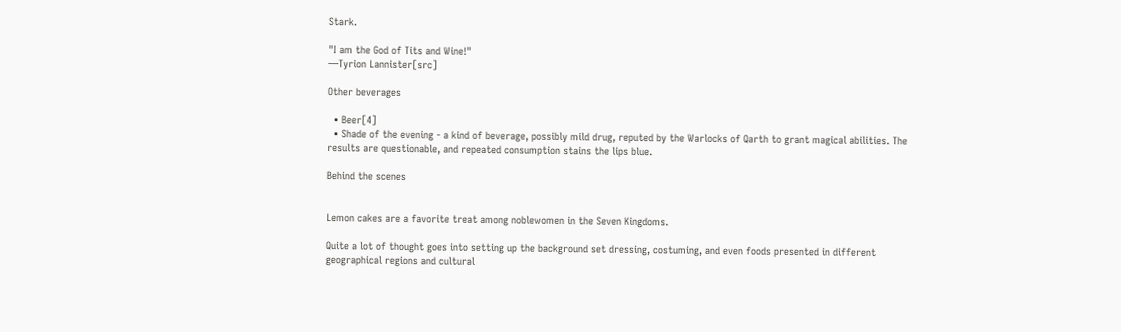Stark.

"I am the God of Tits and Wine!"
―Tyrion Lannister[src]

Other beverages

  • Beer[4]
  • Shade of the evening - a kind of beverage, possibly mild drug, reputed by the Warlocks of Qarth to grant magical abilities. The results are questionable, and repeated consumption stains the lips blue.

Behind the scenes


Lemon cakes are a favorite treat among noblewomen in the Seven Kingdoms.

Quite a lot of thought goes into setting up the background set dressing, costuming, and even foods presented in different geographical regions and cultural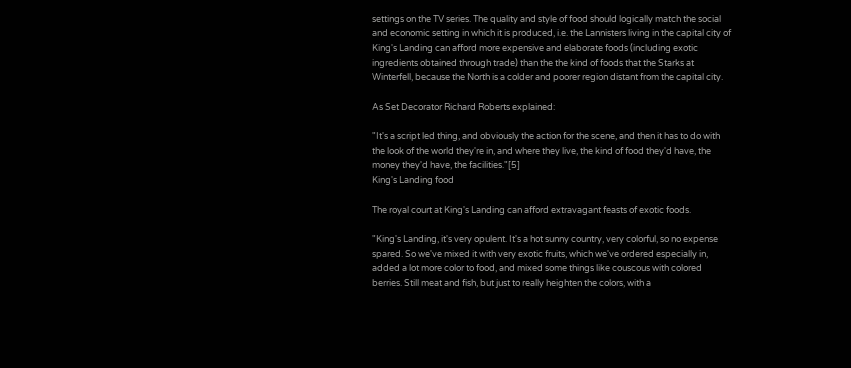settings on the TV series. The quality and style of food should logically match the social and economic setting in which it is produced, i.e. the Lannisters living in the capital city of King's Landing can afford more expensive and elaborate foods (including exotic ingredients obtained through trade) than the the kind of foods that the Starks at Winterfell, because the North is a colder and poorer region distant from the capital city.

As Set Decorator Richard Roberts explained:

"It's a script led thing, and obviously the action for the scene, and then it has to do with the look of the world they're in, and where they live, the kind of food they'd have, the money they'd have, the facilities."[5]
King's Landing food

The royal court at King's Landing can afford extravagant feasts of exotic foods.

"King's Landing, it's very opulent. It's a hot sunny country, very colorful, so no expense spared. So we've mixed it with very exotic fruits, which we've ordered especially in, added a lot more color to food, and mixed some things like couscous with colored berries. Still meat and fish, but just to really heighten the colors, with a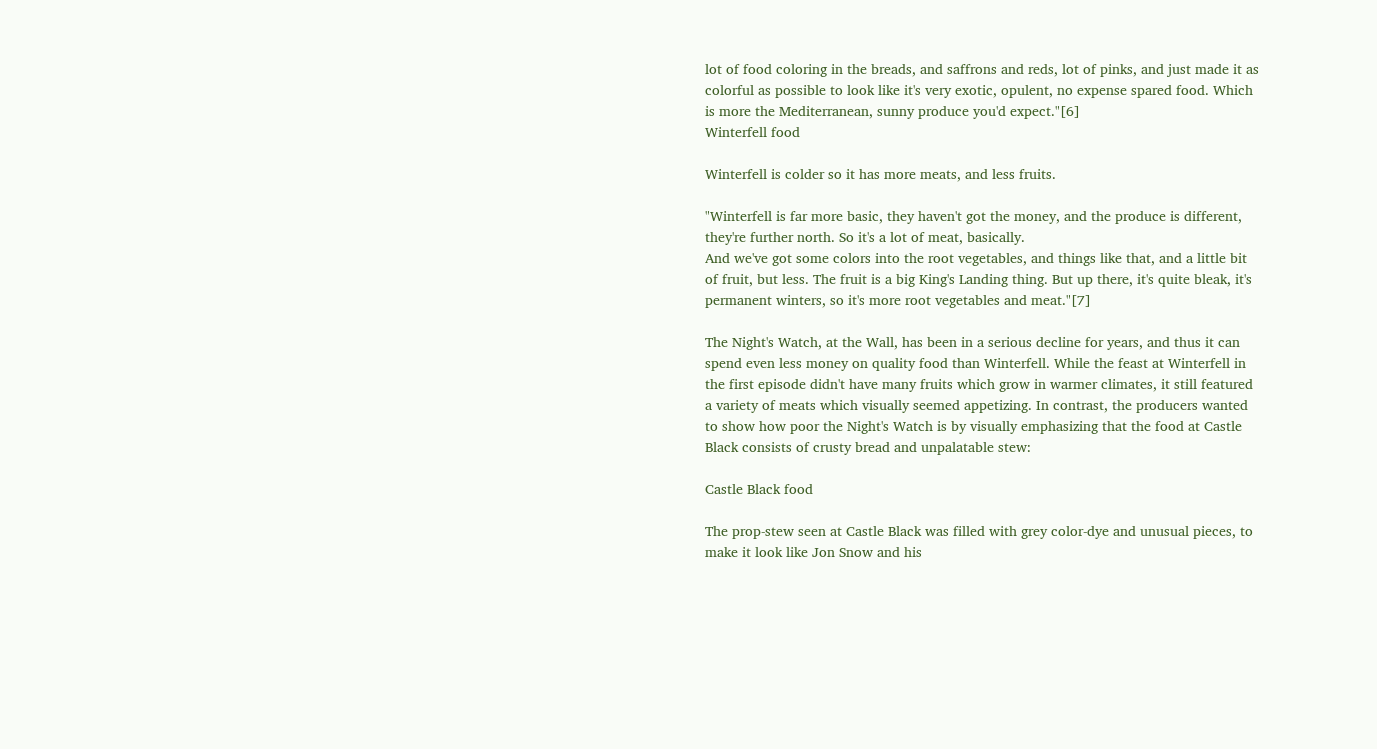lot of food coloring in the breads, and saffrons and reds, lot of pinks, and just made it as colorful as possible to look like it's very exotic, opulent, no expense spared food. Which is more the Mediterranean, sunny produce you'd expect."[6]
Winterfell food

Winterfell is colder so it has more meats, and less fruits.

"Winterfell is far more basic, they haven't got the money, and the produce is different, they're further north. So it's a lot of meat, basically.
And we've got some colors into the root vegetables, and things like that, and a little bit of fruit, but less. The fruit is a big King's Landing thing. But up there, it's quite bleak, it's permanent winters, so it's more root vegetables and meat."[7]

The Night's Watch, at the Wall, has been in a serious decline for years, and thus it can spend even less money on quality food than Winterfell. While the feast at Winterfell in the first episode didn't have many fruits which grow in warmer climates, it still featured a variety of meats which visually seemed appetizing. In contrast, the producers wanted to show how poor the Night's Watch is by visually emphasizing that the food at Castle Black consists of crusty bread and unpalatable stew:

Castle Black food

The prop-stew seen at Castle Black was filled with grey color-dye and unusual pieces, to make it look like Jon Snow and his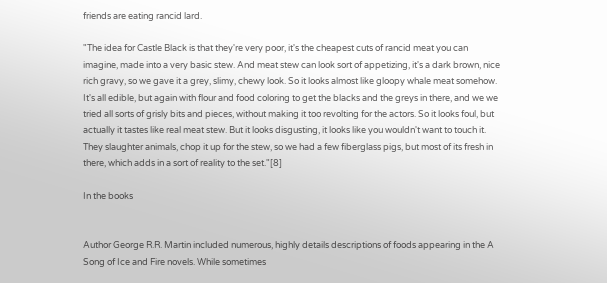friends are eating rancid lard.

"The idea for Castle Black is that they're very poor, it's the cheapest cuts of rancid meat you can imagine, made into a very basic stew. And meat stew can look sort of appetizing, it's a dark brown, nice rich gravy, so we gave it a grey, slimy, chewy look. So it looks almost like gloopy whale meat somehow. It's all edible, but again with flour and food coloring to get the blacks and the greys in there, and we we tried all sorts of grisly bits and pieces, without making it too revolting for the actors. So it looks foul, but actually it tastes like real meat stew. But it looks disgusting, it looks like you wouldn't want to touch it. They slaughter animals, chop it up for the stew, so we had a few fiberglass pigs, but most of its fresh in there, which adds in a sort of reality to the set."[8]

In the books


Author George R.R. Martin included numerous, highly details descriptions of foods appearing in the A Song of Ice and Fire novels. While sometimes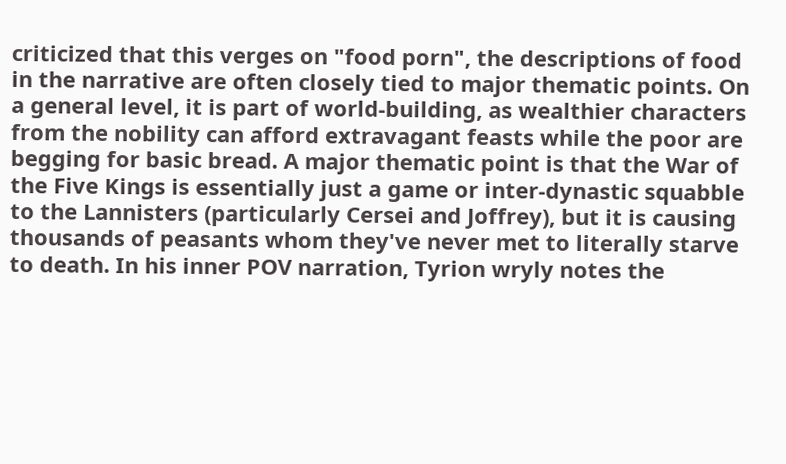criticized that this verges on "food porn", the descriptions of food in the narrative are often closely tied to major thematic points. On a general level, it is part of world-building, as wealthier characters from the nobility can afford extravagant feasts while the poor are begging for basic bread. A major thematic point is that the War of the Five Kings is essentially just a game or inter-dynastic squabble to the Lannisters (particularly Cersei and Joffrey), but it is causing thousands of peasants whom they've never met to literally starve to death. In his inner POV narration, Tyrion wryly notes the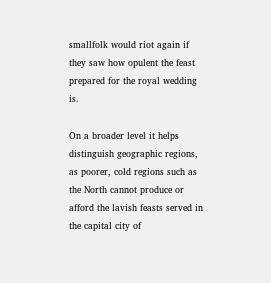smallfolk would riot again if they saw how opulent the feast prepared for the royal wedding is.

On a broader level it helps distinguish geographic regions, as poorer, cold regions such as the North cannot produce or afford the lavish feasts served in the capital city of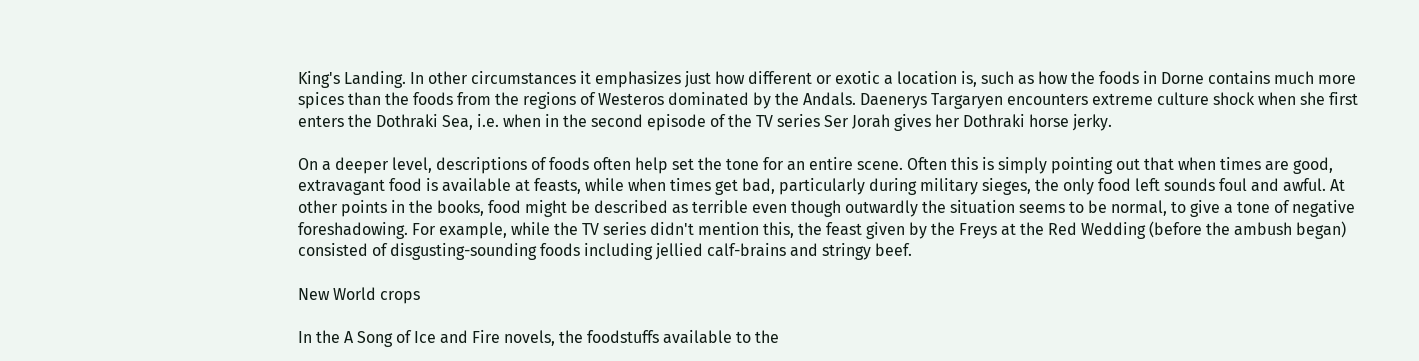King's Landing. In other circumstances it emphasizes just how different or exotic a location is, such as how the foods in Dorne contains much more spices than the foods from the regions of Westeros dominated by the Andals. Daenerys Targaryen encounters extreme culture shock when she first enters the Dothraki Sea, i.e. when in the second episode of the TV series Ser Jorah gives her Dothraki horse jerky.

On a deeper level, descriptions of foods often help set the tone for an entire scene. Often this is simply pointing out that when times are good, extravagant food is available at feasts, while when times get bad, particularly during military sieges, the only food left sounds foul and awful. At other points in the books, food might be described as terrible even though outwardly the situation seems to be normal, to give a tone of negative foreshadowing. For example, while the TV series didn't mention this, the feast given by the Freys at the Red Wedding (before the ambush began) consisted of disgusting-sounding foods including jellied calf-brains and stringy beef.

New World crops

In the A Song of Ice and Fire novels, the foodstuffs available to the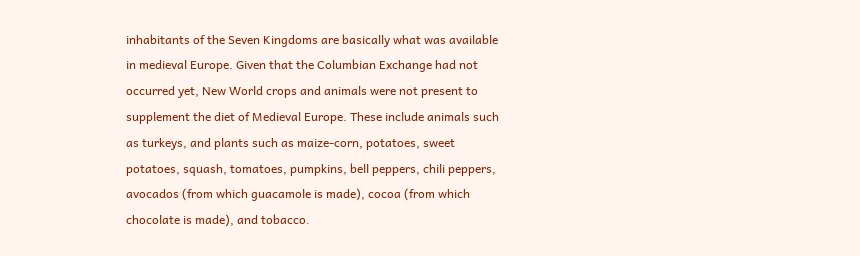inhabitants of the Seven Kingdoms are basically what was available in medieval Europe. Given that the Columbian Exchange had not occurred yet, New World crops and animals were not present to supplement the diet of Medieval Europe. These include animals such as turkeys, and plants such as maize-corn, potatoes, sweet potatoes, squash, tomatoes, pumpkins, bell peppers, chili peppers, avocados (from which guacamole is made), cocoa (from which chocolate is made), and tobacco.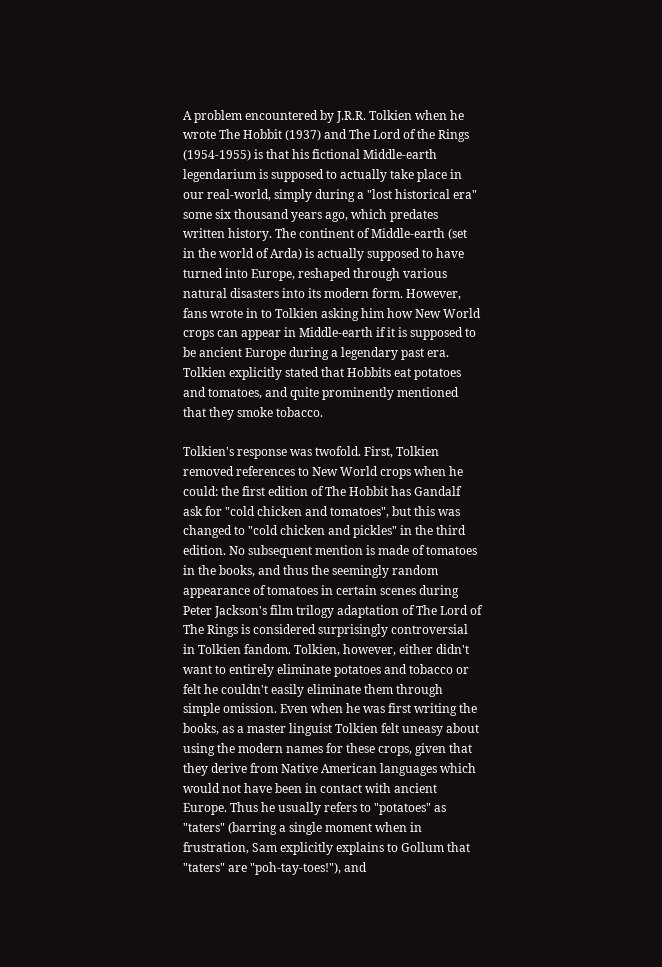A problem encountered by J.R.R. Tolkien when he wrote The Hobbit (1937) and The Lord of the Rings (1954-1955) is that his fictional Middle-earth legendarium is supposed to actually take place in our real-world, simply during a "lost historical era" some six thousand years ago, which predates written history. The continent of Middle-earth (set in the world of Arda) is actually supposed to have turned into Europe, reshaped through various natural disasters into its modern form. However, fans wrote in to Tolkien asking him how New World crops can appear in Middle-earth if it is supposed to be ancient Europe during a legendary past era. Tolkien explicitly stated that Hobbits eat potatoes and tomatoes, and quite prominently mentioned that they smoke tobacco.

Tolkien's response was twofold. First, Tolkien removed references to New World crops when he could: the first edition of The Hobbit has Gandalf ask for "cold chicken and tomatoes", but this was changed to "cold chicken and pickles" in the third edition. No subsequent mention is made of tomatoes in the books, and thus the seemingly random appearance of tomatoes in certain scenes during Peter Jackson's film trilogy adaptation of The Lord of The Rings is considered surprisingly controversial in Tolkien fandom. Tolkien, however, either didn't want to entirely eliminate potatoes and tobacco or felt he couldn't easily eliminate them through simple omission. Even when he was first writing the books, as a master linguist Tolkien felt uneasy about using the modern names for these crops, given that they derive from Native American languages which would not have been in contact with ancient Europe. Thus he usually refers to "potatoes" as "taters" (barring a single moment when in frustration, Sam explicitly explains to Gollum that "taters" are "poh-tay-toes!"), and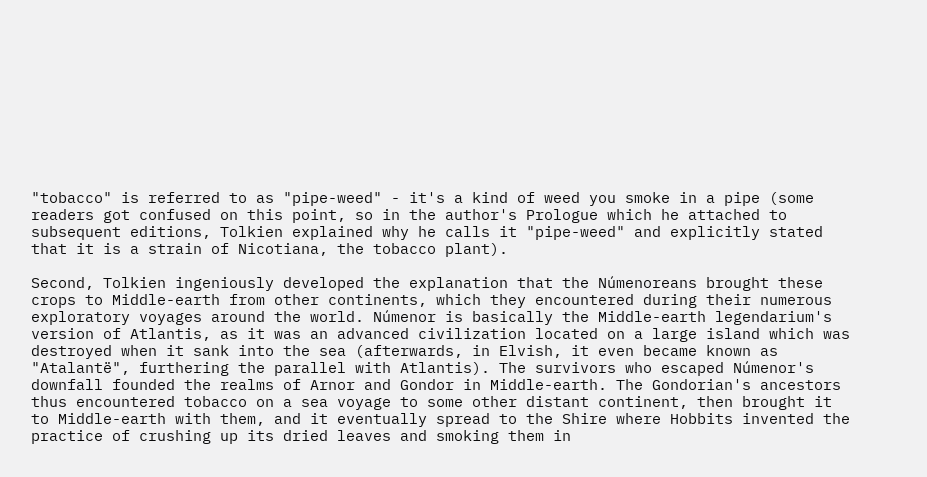"tobacco" is referred to as "pipe-weed" - it's a kind of weed you smoke in a pipe (some readers got confused on this point, so in the author's Prologue which he attached to subsequent editions, Tolkien explained why he calls it "pipe-weed" and explicitly stated that it is a strain of Nicotiana, the tobacco plant).

Second, Tolkien ingeniously developed the explanation that the Númenoreans brought these crops to Middle-earth from other continents, which they encountered during their numerous exploratory voyages around the world. Númenor is basically the Middle-earth legendarium's version of Atlantis, as it was an advanced civilization located on a large island which was destroyed when it sank into the sea (afterwards, in Elvish, it even became known as "Atalantë", furthering the parallel with Atlantis). The survivors who escaped Númenor's downfall founded the realms of Arnor and Gondor in Middle-earth. The Gondorian's ancestors thus encountered tobacco on a sea voyage to some other distant continent, then brought it to Middle-earth with them, and it eventually spread to the Shire where Hobbits invented the practice of crushing up its dried leaves and smoking them in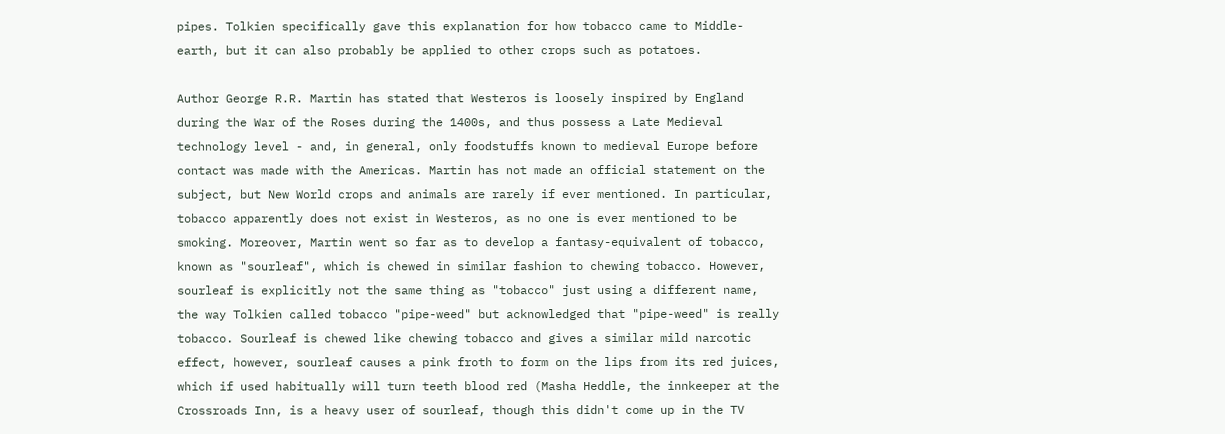pipes. Tolkien specifically gave this explanation for how tobacco came to Middle-earth, but it can also probably be applied to other crops such as potatoes.

Author George R.R. Martin has stated that Westeros is loosely inspired by England during the War of the Roses during the 1400s, and thus possess a Late Medieval technology level - and, in general, only foodstuffs known to medieval Europe before contact was made with the Americas. Martin has not made an official statement on the subject, but New World crops and animals are rarely if ever mentioned. In particular, tobacco apparently does not exist in Westeros, as no one is ever mentioned to be smoking. Moreover, Martin went so far as to develop a fantasy-equivalent of tobacco, known as "sourleaf", which is chewed in similar fashion to chewing tobacco. However, sourleaf is explicitly not the same thing as "tobacco" just using a different name, the way Tolkien called tobacco "pipe-weed" but acknowledged that "pipe-weed" is really tobacco. Sourleaf is chewed like chewing tobacco and gives a similar mild narcotic effect, however, sourleaf causes a pink froth to form on the lips from its red juices, which if used habitually will turn teeth blood red (Masha Heddle, the innkeeper at the Crossroads Inn, is a heavy user of sourleaf, though this didn't come up in the TV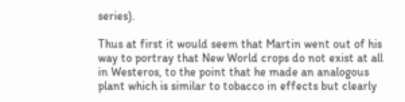series).

Thus at first it would seem that Martin went out of his way to portray that New World crops do not exist at all in Westeros, to the point that he made an analogous plant which is similar to tobacco in effects but clearly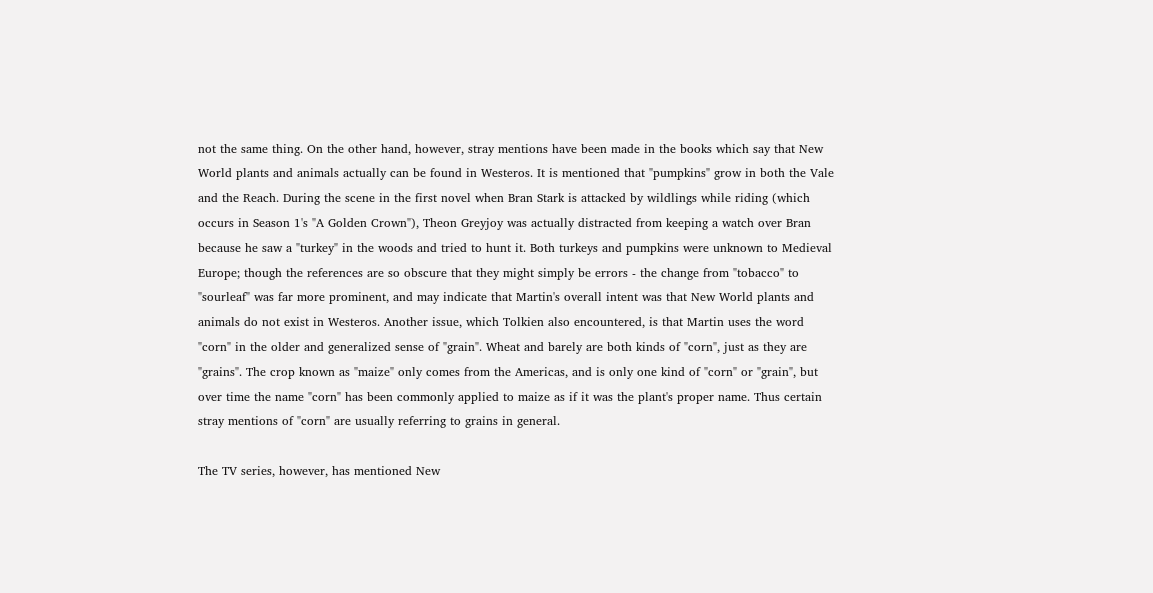not the same thing. On the other hand, however, stray mentions have been made in the books which say that New World plants and animals actually can be found in Westeros. It is mentioned that "pumpkins" grow in both the Vale and the Reach. During the scene in the first novel when Bran Stark is attacked by wildlings while riding (which occurs in Season 1's "A Golden Crown"), Theon Greyjoy was actually distracted from keeping a watch over Bran because he saw a "turkey" in the woods and tried to hunt it. Both turkeys and pumpkins were unknown to Medieval Europe; though the references are so obscure that they might simply be errors - the change from "tobacco" to "sourleaf" was far more prominent, and may indicate that Martin's overall intent was that New World plants and animals do not exist in Westeros. Another issue, which Tolkien also encountered, is that Martin uses the word "corn" in the older and generalized sense of "grain". Wheat and barely are both kinds of "corn", just as they are "grains". The crop known as "maize" only comes from the Americas, and is only one kind of "corn" or "grain", but over time the name "corn" has been commonly applied to maize as if it was the plant's proper name. Thus certain stray mentions of "corn" are usually referring to grains in general.

The TV series, however, has mentioned New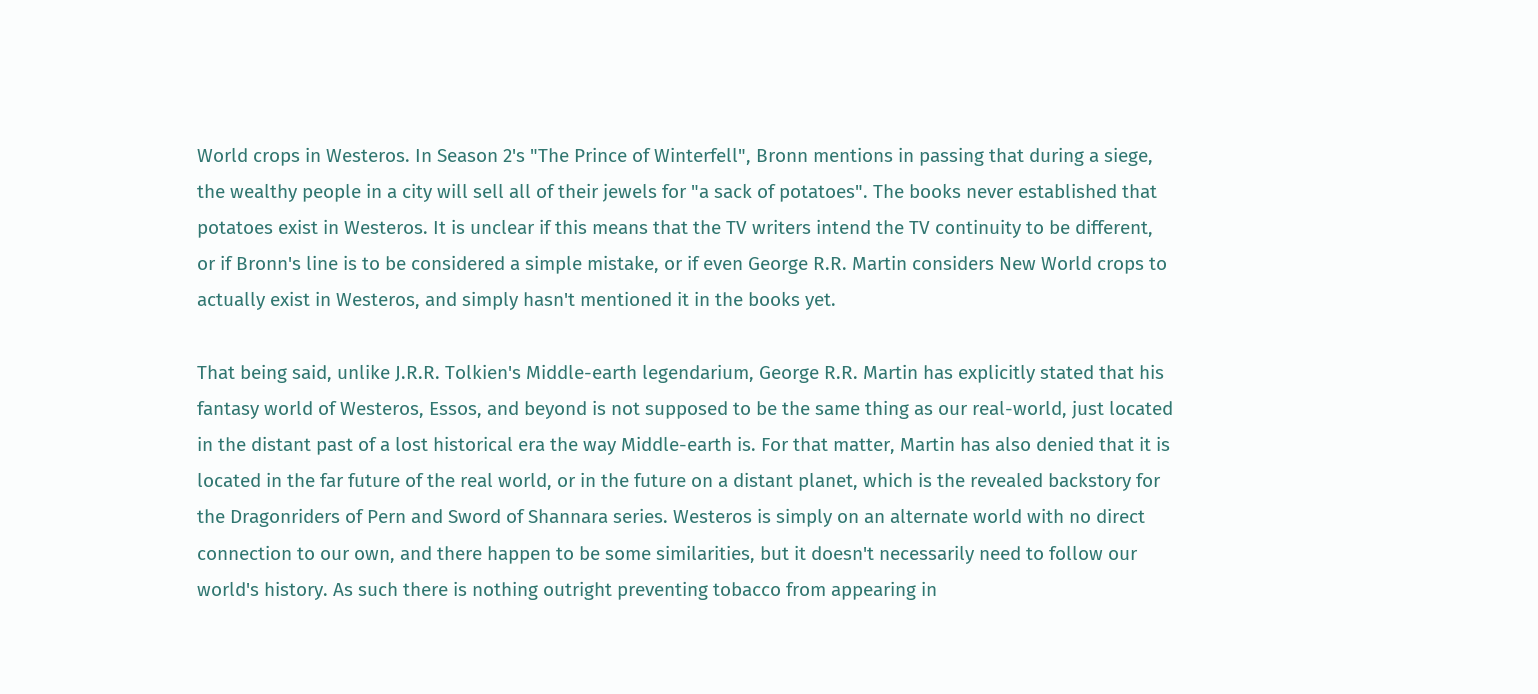World crops in Westeros. In Season 2's "The Prince of Winterfell", Bronn mentions in passing that during a siege, the wealthy people in a city will sell all of their jewels for "a sack of potatoes". The books never established that potatoes exist in Westeros. It is unclear if this means that the TV writers intend the TV continuity to be different, or if Bronn's line is to be considered a simple mistake, or if even George R.R. Martin considers New World crops to actually exist in Westeros, and simply hasn't mentioned it in the books yet.

That being said, unlike J.R.R. Tolkien's Middle-earth legendarium, George R.R. Martin has explicitly stated that his fantasy world of Westeros, Essos, and beyond is not supposed to be the same thing as our real-world, just located in the distant past of a lost historical era the way Middle-earth is. For that matter, Martin has also denied that it is located in the far future of the real world, or in the future on a distant planet, which is the revealed backstory for the Dragonriders of Pern and Sword of Shannara series. Westeros is simply on an alternate world with no direct connection to our own, and there happen to be some similarities, but it doesn't necessarily need to follow our world's history. As such there is nothing outright preventing tobacco from appearing in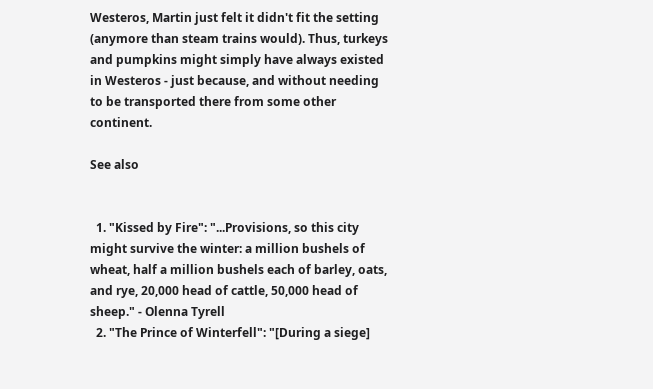Westeros, Martin just felt it didn't fit the setting (anymore than steam trains would). Thus, turkeys and pumpkins might simply have always existed in Westeros - just because, and without needing to be transported there from some other continent.

See also


  1. "Kissed by Fire": "...Provisions, so this city might survive the winter: a million bushels of wheat, half a million bushels each of barley, oats, and rye, 20,000 head of cattle, 50,000 head of sheep." - Olenna Tyrell
  2. "The Prince of Winterfell": "[During a siege]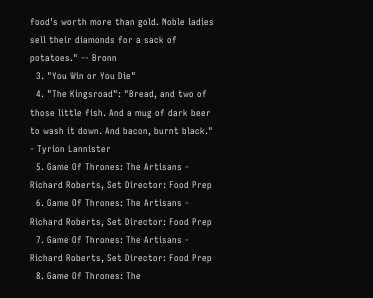food's worth more than gold. Noble ladies sell their diamonds for a sack of potatoes." -- Bronn
  3. "You Win or You Die"
  4. "The Kingsroad": "Bread, and two of those little fish. And a mug of dark beer to wash it down. And bacon, burnt black." - Tyrion Lannister
  5. Game Of Thrones: The Artisans - Richard Roberts, Set Director: Food Prep
  6. Game Of Thrones: The Artisans - Richard Roberts, Set Director: Food Prep
  7. Game Of Thrones: The Artisans - Richard Roberts, Set Director: Food Prep
  8. Game Of Thrones: The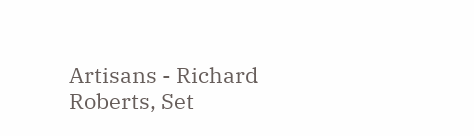Artisans - Richard Roberts, Set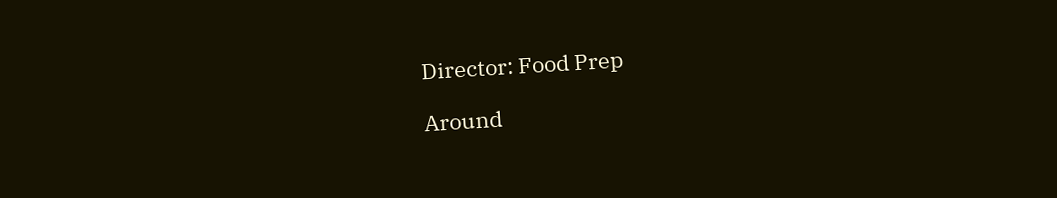Director: Food Prep

Around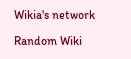Wikia's network

Random Wiki